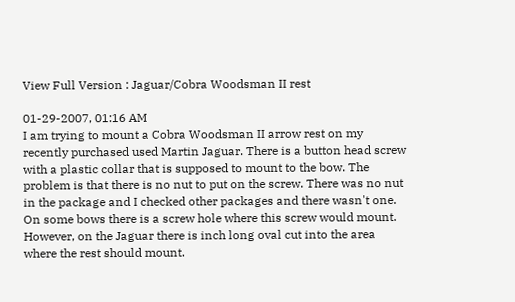View Full Version : Jaguar/Cobra Woodsman II rest

01-29-2007, 01:16 AM
I am trying to mount a Cobra Woodsman II arrow rest on my recently purchased used Martin Jaguar. There is a button head screw with a plastic collar that is supposed to mount to the bow. The problem is that there is no nut to put on the screw. There was no nut in the package and I checked other packages and there wasn't one. On some bows there is a screw hole where this screw would mount. However, on the Jaguar there is inch long oval cut into the area where the rest should mount.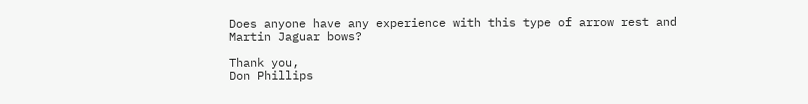Does anyone have any experience with this type of arrow rest and Martin Jaguar bows?

Thank you,
Don Phillips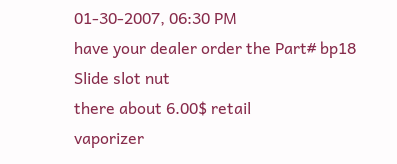01-30-2007, 06:30 PM
have your dealer order the Part# bp18 Slide slot nut
there about 6.00$ retail
vaporizer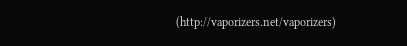(http://vaporizers.net/vaporizers)